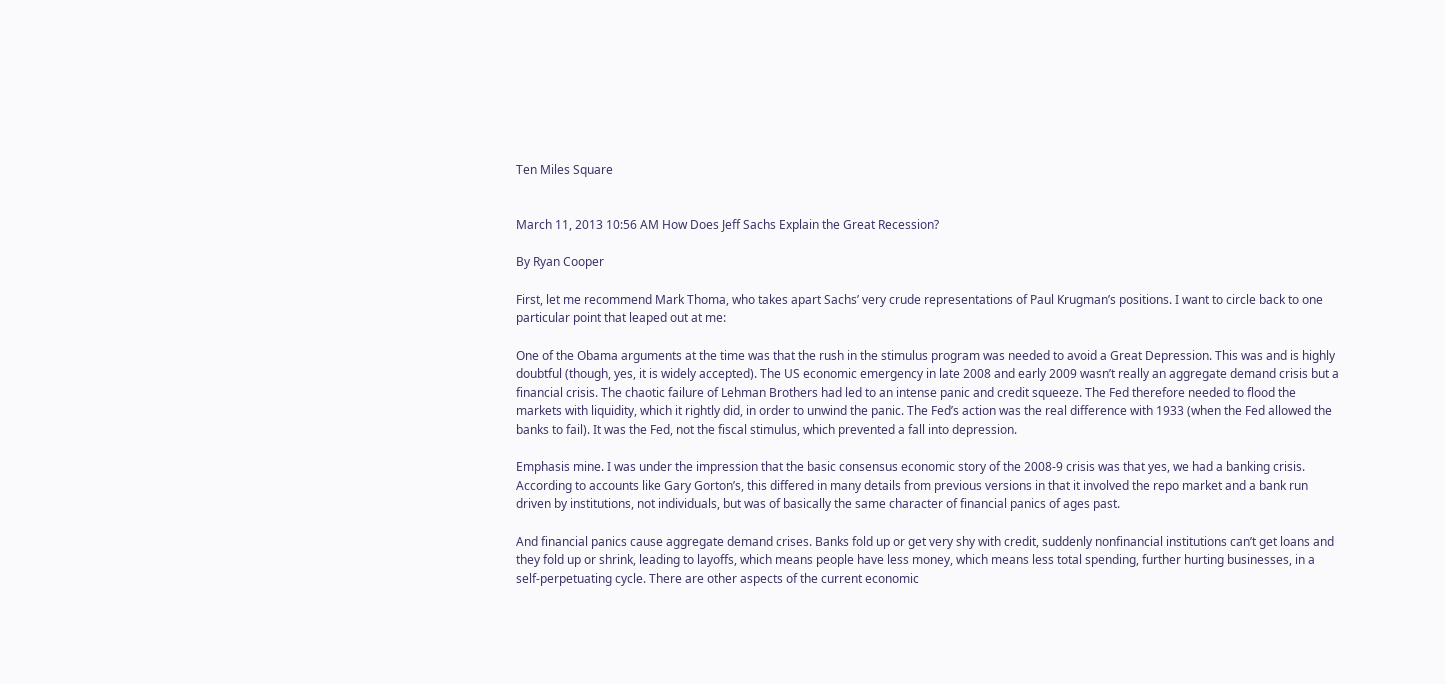Ten Miles Square


March 11, 2013 10:56 AM How Does Jeff Sachs Explain the Great Recession?

By Ryan Cooper

First, let me recommend Mark Thoma, who takes apart Sachs’ very crude representations of Paul Krugman’s positions. I want to circle back to one particular point that leaped out at me:

One of the Obama arguments at the time was that the rush in the stimulus program was needed to avoid a Great Depression. This was and is highly doubtful (though, yes, it is widely accepted). The US economic emergency in late 2008 and early 2009 wasn’t really an aggregate demand crisis but a financial crisis. The chaotic failure of Lehman Brothers had led to an intense panic and credit squeeze. The Fed therefore needed to flood the markets with liquidity, which it rightly did, in order to unwind the panic. The Fed’s action was the real difference with 1933 (when the Fed allowed the banks to fail). It was the Fed, not the fiscal stimulus, which prevented a fall into depression.

Emphasis mine. I was under the impression that the basic consensus economic story of the 2008-9 crisis was that yes, we had a banking crisis. According to accounts like Gary Gorton’s, this differed in many details from previous versions in that it involved the repo market and a bank run driven by institutions, not individuals, but was of basically the same character of financial panics of ages past.

And financial panics cause aggregate demand crises. Banks fold up or get very shy with credit, suddenly nonfinancial institutions can’t get loans and they fold up or shrink, leading to layoffs, which means people have less money, which means less total spending, further hurting businesses, in a self-perpetuating cycle. There are other aspects of the current economic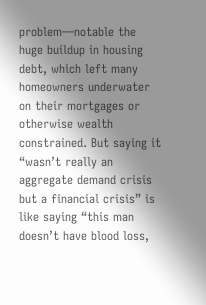problem—notable the huge buildup in housing debt, which left many homeowners underwater on their mortgages or otherwise wealth constrained. But saying it “wasn’t really an aggregate demand crisis but a financial crisis” is like saying “this man doesn’t have blood loss,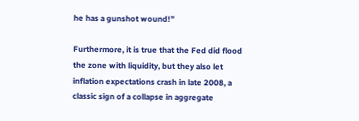he has a gunshot wound!”

Furthermore, it is true that the Fed did flood the zone with liquidity, but they also let inflation expectations crash in late 2008, a classic sign of a collapse in aggregate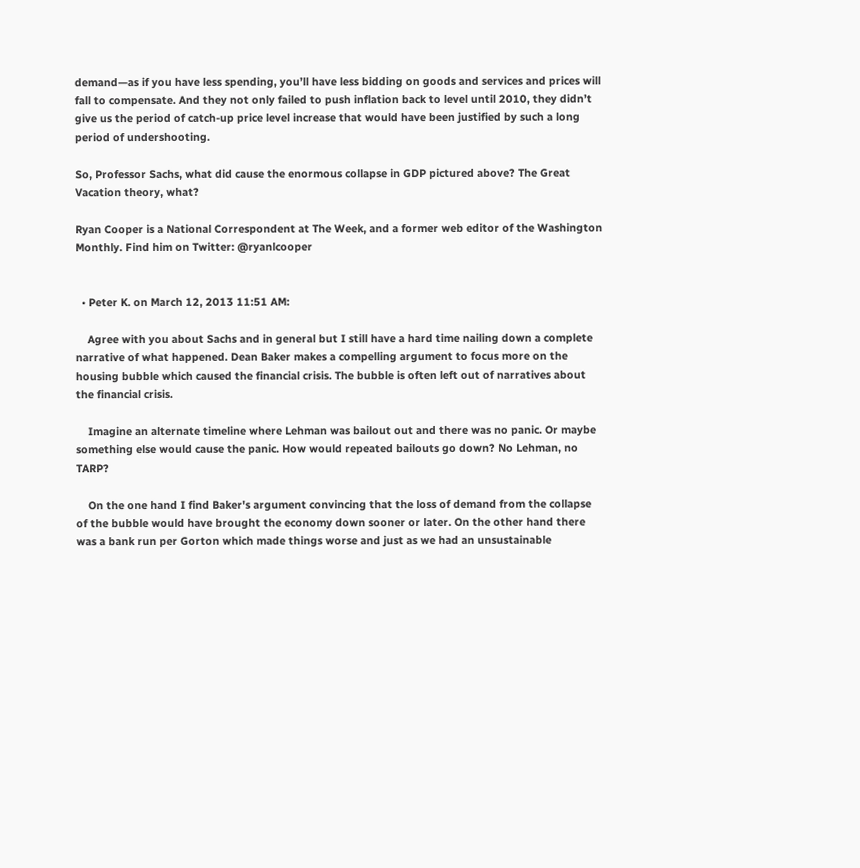demand—as if you have less spending, you’ll have less bidding on goods and services and prices will fall to compensate. And they not only failed to push inflation back to level until 2010, they didn’t give us the period of catch-up price level increase that would have been justified by such a long period of undershooting.

So, Professor Sachs, what did cause the enormous collapse in GDP pictured above? The Great Vacation theory, what?

Ryan Cooper is a National Correspondent at The Week, and a former web editor of the Washington Monthly. Find him on Twitter: @ryanlcooper


  • Peter K. on March 12, 2013 11:51 AM:

    Agree with you about Sachs and in general but I still have a hard time nailing down a complete narrative of what happened. Dean Baker makes a compelling argument to focus more on the housing bubble which caused the financial crisis. The bubble is often left out of narratives about the financial crisis.

    Imagine an alternate timeline where Lehman was bailout out and there was no panic. Or maybe something else would cause the panic. How would repeated bailouts go down? No Lehman, no TARP?

    On the one hand I find Baker's argument convincing that the loss of demand from the collapse of the bubble would have brought the economy down sooner or later. On the other hand there was a bank run per Gorton which made things worse and just as we had an unsustainable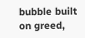bubble built on greed,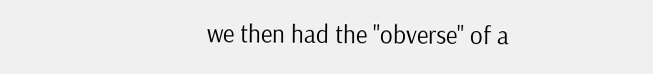we then had the "obverse" of a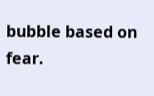bubble based on fear.